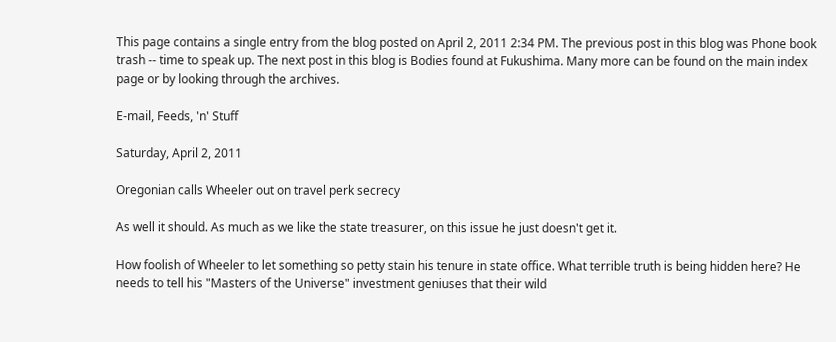This page contains a single entry from the blog posted on April 2, 2011 2:34 PM. The previous post in this blog was Phone book trash -- time to speak up. The next post in this blog is Bodies found at Fukushima. Many more can be found on the main index page or by looking through the archives.

E-mail, Feeds, 'n' Stuff

Saturday, April 2, 2011

Oregonian calls Wheeler out on travel perk secrecy

As well it should. As much as we like the state treasurer, on this issue he just doesn't get it.

How foolish of Wheeler to let something so petty stain his tenure in state office. What terrible truth is being hidden here? He needs to tell his "Masters of the Universe" investment geniuses that their wild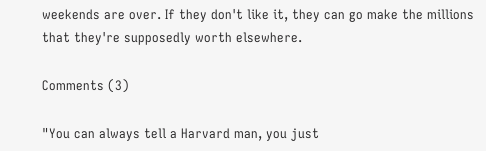weekends are over. If they don't like it, they can go make the millions that they're supposedly worth elsewhere.

Comments (3)

"You can always tell a Harvard man, you just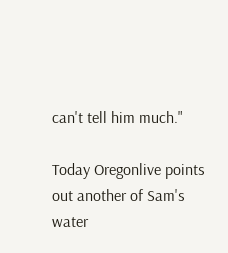can't tell him much."

Today Oregonlive points out another of Sam's water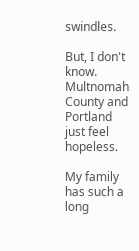swindles.

But, I don't know. Multnomah County and Portland just feel hopeless.

My family has such a long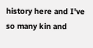history here and I've so many kin and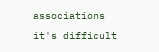associations it's difficult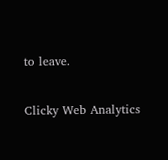to leave.

Clicky Web Analytics